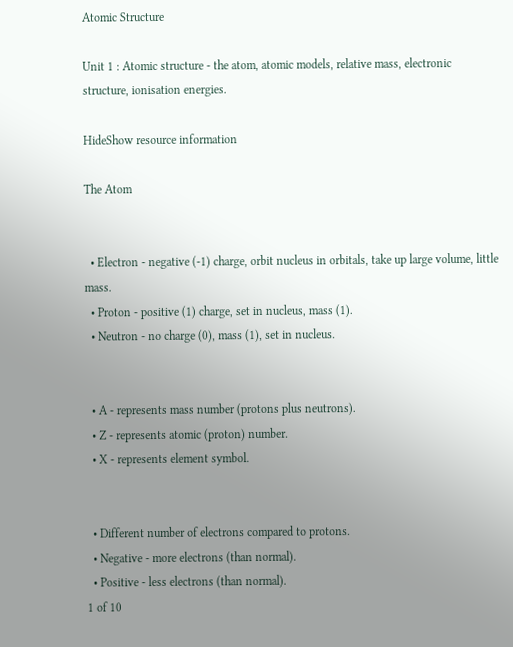Atomic Structure

Unit 1 : Atomic structure - the atom, atomic models, relative mass, electronic structure, ionisation energies.

HideShow resource information

The Atom


  • Electron - negative (-1) charge, orbit nucleus in orbitals, take up large volume, little mass.
  • Proton - positive (1) charge, set in nucleus, mass (1).
  • Neutron - no charge (0), mass (1), set in nucleus.


  • A - represents mass number (protons plus neutrons).
  • Z - represents atomic (proton) number.
  • X - represents element symbol.


  • Different number of electrons compared to protons.
  • Negative - more electrons (than normal).
  • Positive - less electrons (than normal).
1 of 10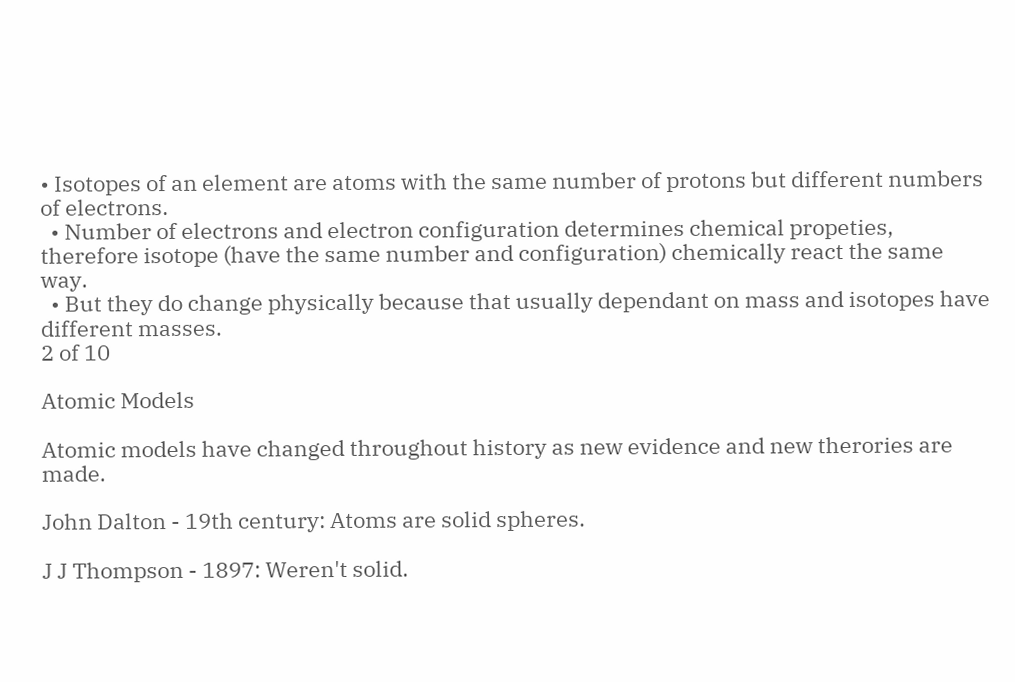• Isotopes of an element are atoms with the same number of protons but different numbers of electrons.
  • Number of electrons and electron configuration determines chemical propeties, therefore isotope (have the same number and configuration) chemically react the same way.
  • But they do change physically because that usually dependant on mass and isotopes have different masses.
2 of 10

Atomic Models

Atomic models have changed throughout history as new evidence and new therories are made.

John Dalton - 19th century: Atoms are solid spheres.

J J Thompson - 1897: Weren't solid.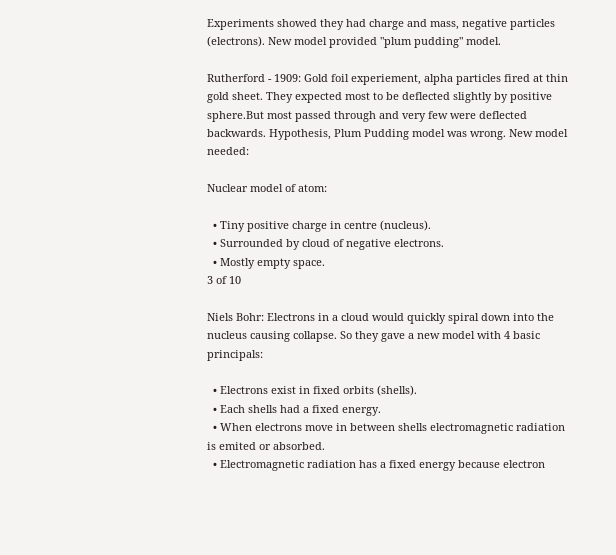Experiments showed they had charge and mass, negative particles (electrons). New model provided "plum pudding" model.

Rutherford - 1909: Gold foil experiement, alpha particles fired at thin gold sheet. They expected most to be deflected slightly by positive sphere.But most passed through and very few were deflected backwards. Hypothesis, Plum Pudding model was wrong. New model needed:

Nuclear model of atom:

  • Tiny positive charge in centre (nucleus).
  • Surrounded by cloud of negative electrons.
  • Mostly empty space.
3 of 10

Niels Bohr: Electrons in a cloud would quickly spiral down into the nucleus causing collapse. So they gave a new model with 4 basic principals:

  • Electrons exist in fixed orbits (shells).
  • Each shells had a fixed energy.
  • When electrons move in between shells electromagnetic radiation is emited or absorbed.
  • Electromagnetic radiation has a fixed energy because electron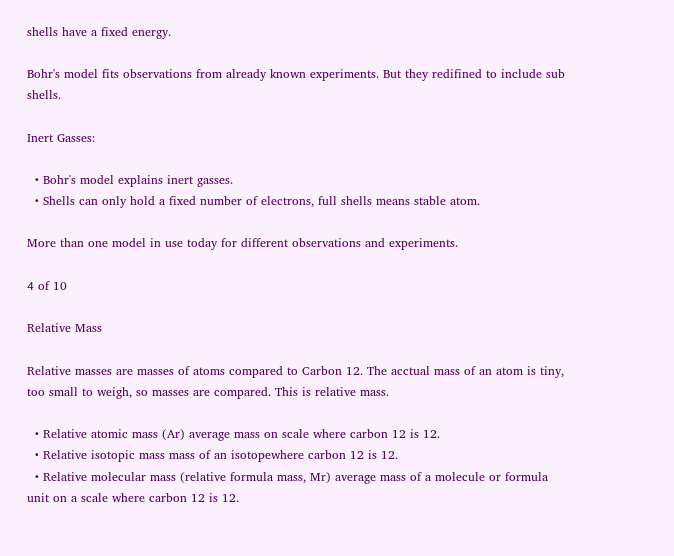shells have a fixed energy.

Bohr's model fits observations from already known experiments. But they redifined to include sub shells.

Inert Gasses:

  • Bohr's model explains inert gasses.
  • Shells can only hold a fixed number of electrons, full shells means stable atom.

More than one model in use today for different observations and experiments.

4 of 10

Relative Mass

Relative masses are masses of atoms compared to Carbon 12. The acctual mass of an atom is tiny, too small to weigh, so masses are compared. This is relative mass.

  • Relative atomic mass (Ar) average mass on scale where carbon 12 is 12.
  • Relative isotopic mass mass of an isotopewhere carbon 12 is 12.
  • Relative molecular mass (relative formula mass, Mr) average mass of a molecule or formula unit on a scale where carbon 12 is 12.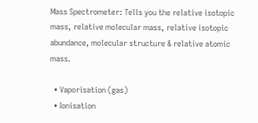Mass Spectrometer: Tells you the relative isotopic mass, relative molecular mass, relative isotopic abundance, molecular structure & relative atomic mass.

  • Vaporisation (gas)
  • Ionisation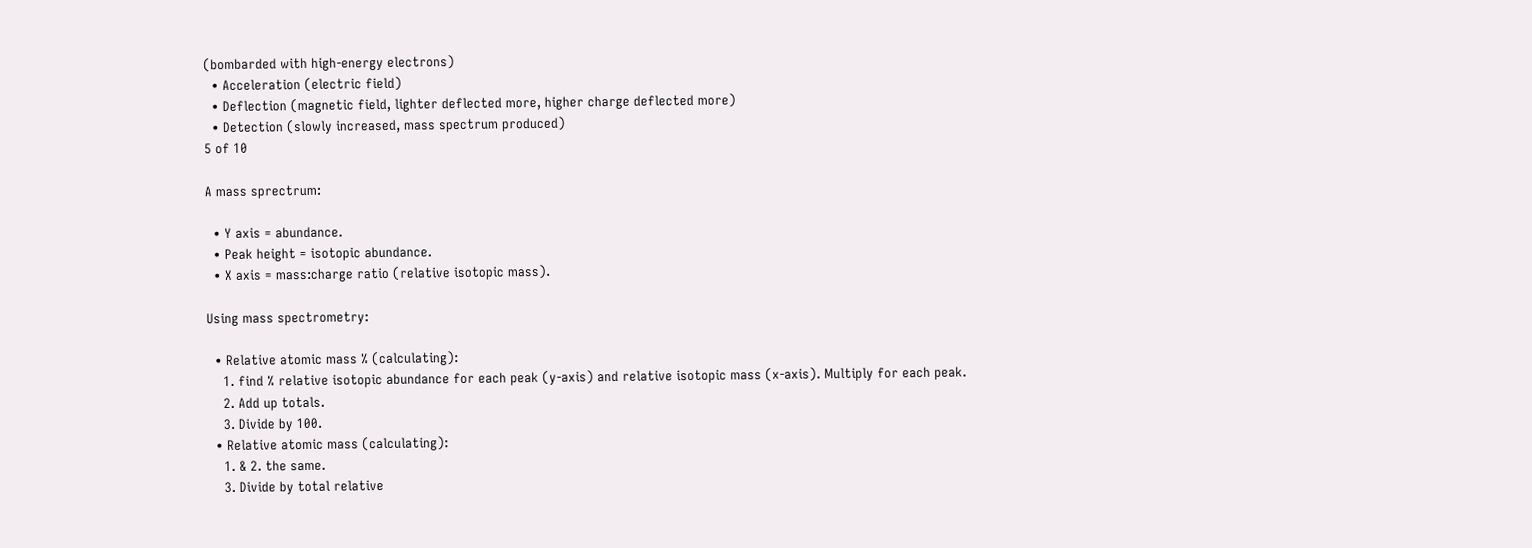(bombarded with high-energy electrons)
  • Acceleration (electric field)
  • Deflection (magnetic field, lighter deflected more, higher charge deflected more)
  • Detection (slowly increased, mass spectrum produced)
5 of 10

A mass sprectrum:

  • Y axis = abundance.
  • Peak height = isotopic abundance.
  • X axis = mass:charge ratio (relative isotopic mass).

Using mass spectrometry:

  • Relative atomic mass % (calculating):
    1. find % relative isotopic abundance for each peak (y-axis) and relative isotopic mass (x-axis). Multiply for each peak.
    2. Add up totals.
    3. Divide by 100.
  • Relative atomic mass (calculating):
    1. & 2. the same.
    3. Divide by total relative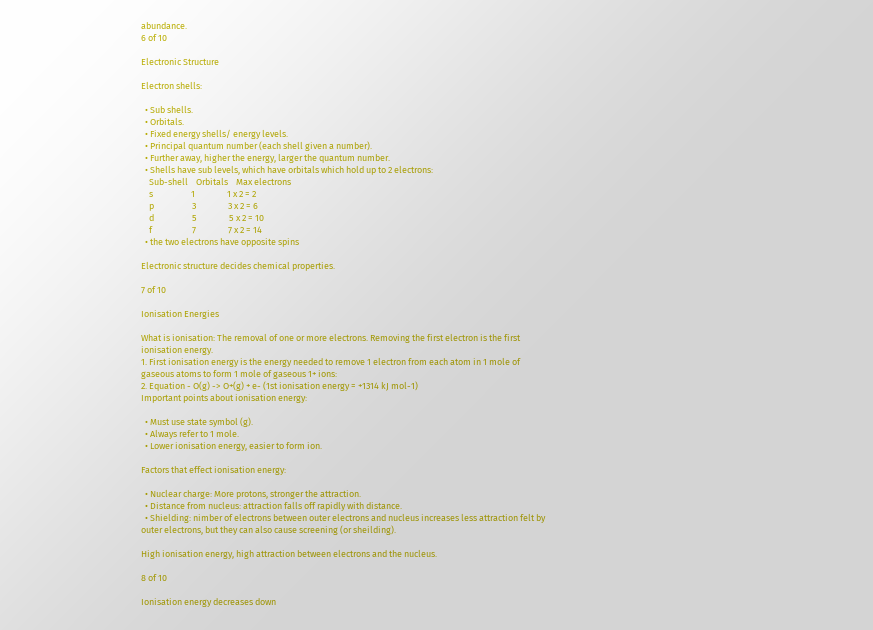abundance.
6 of 10

Electronic Structure

Electron shells:

  • Sub shells.
  • Orbitals.
  • Fixed energy shells/ energy levels.
  • Principal quantum number (each shell given a number).
  • Further away, higher the energy, larger the quantum number.
  • Shells have sub levels, which have orbitals which hold up to 2 electrons:
    Sub-shell    Orbitals    Max electrons
    s                   1                1 x 2 = 2
    p                   3                3 x 2 = 6
    d                   5                5 x 2 = 10
    f                    7                7 x 2 = 14
  • the two electrons have opposite spins

Electronic structure decides chemical properties.

7 of 10

Ionisation Energies

What is ionisation: The removal of one or more electrons. Removing the first electron is the first ionisation energy.
1. First ionisation energy is the energy needed to remove 1 electron from each atom in 1 mole of gaseous atoms to form 1 mole of gaseous 1+ ions:
2. Equation - O(g) -> O+(g) + e- (1st ionisation energy = +1314 kJ mol-1)
Important points about ionisation energy:

  • Must use state symbol (g).
  • Always refer to 1 mole.
  • Lower ionisation energy, easier to form ion.

Factors that effect ionisation energy:

  • Nuclear charge: More protons, stronger the attraction.
  • Distance from nucleus: attraction falls off rapidly with distance.
  • Shielding: nimber of electrons between outer electrons and nucleus increases less attraction felt by outer electrons, but they can also cause screening (or sheilding).

High ionisation energy, high attraction between electrons and the nucleus.

8 of 10

Ionisation energy decreases down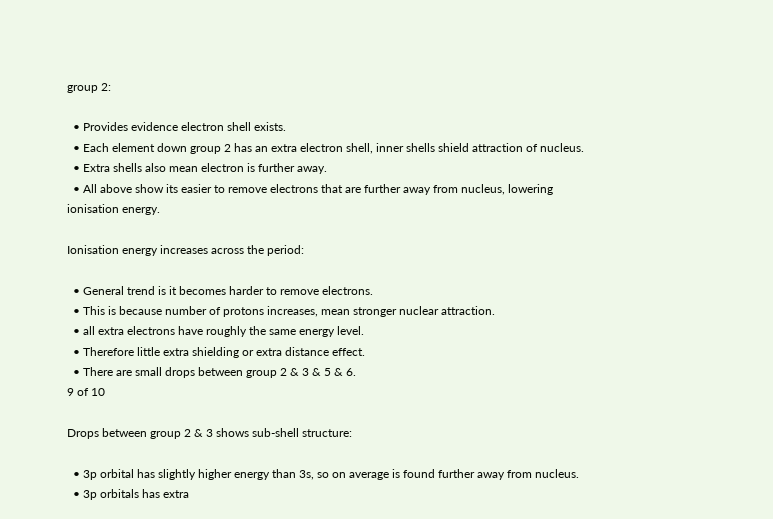group 2:

  • Provides evidence electron shell exists.
  • Each element down group 2 has an extra electron shell, inner shells shield attraction of nucleus.
  • Extra shells also mean electron is further away.
  • All above show its easier to remove electrons that are further away from nucleus, lowering ionisation energy.

Ionisation energy increases across the period:

  • General trend is it becomes harder to remove electrons.
  • This is because number of protons increases, mean stronger nuclear attraction.
  • all extra electrons have roughly the same energy level.
  • Therefore little extra shielding or extra distance effect.
  • There are small drops between group 2 & 3 & 5 & 6.
9 of 10

Drops between group 2 & 3 shows sub-shell structure:

  • 3p orbital has slightly higher energy than 3s, so on average is found further away from nucleus.
  • 3p orbitals has extra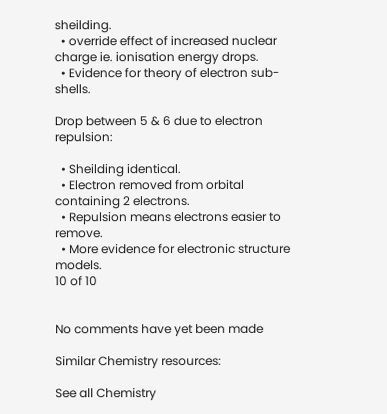sheilding.
  • override effect of increased nuclear charge ie. ionisation energy drops.
  • Evidence for theory of electron sub-shells.

Drop between 5 & 6 due to electron repulsion:

  • Sheilding identical.
  • Electron removed from orbital containing 2 electrons.
  • Repulsion means electrons easier to remove.
  • More evidence for electronic structure models.
10 of 10


No comments have yet been made

Similar Chemistry resources:

See all Chemistry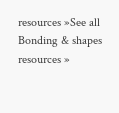resources »See all Bonding & shapes resources »